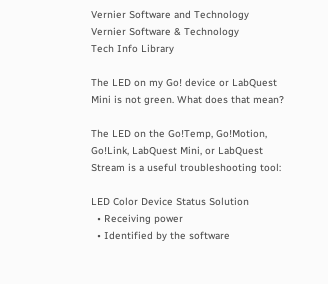Vernier Software and Technology
Vernier Software & Technology
Tech Info Library

The LED on my Go! device or LabQuest Mini is not green. What does that mean?

The LED on the Go!Temp, Go!Motion, Go!Link, LabQuest Mini, or LabQuest Stream is a useful troubleshooting tool:

LED Color Device Status Solution
  • Receiving power
  • Identified by the software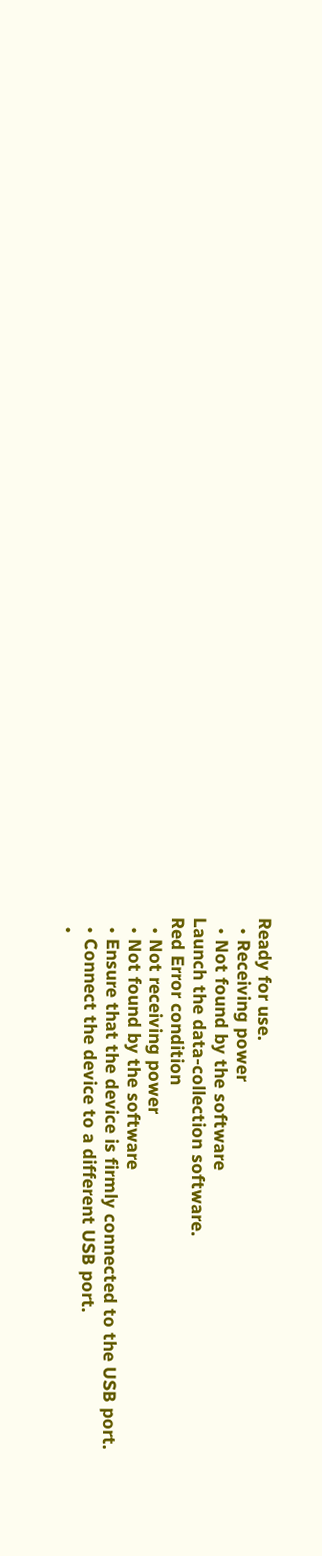Ready for use.
  • Receiving power
  • Not found by the software
Launch the data-collection software.
Red Error condition
  • Not receiving power
  • Not found by the software
  • Ensure that the device is firmly connected to the USB port.
  • Connect the device to a different USB port.
  •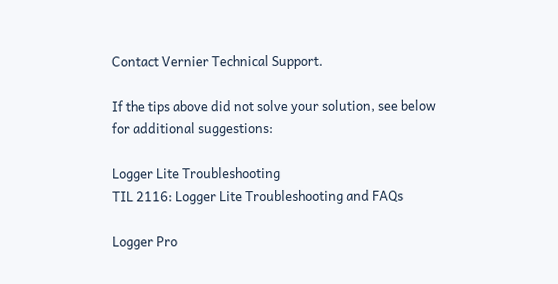Contact Vernier Technical Support.

If the tips above did not solve your solution, see below for additional suggestions:

Logger Lite Troubleshooting
TIL 2116: Logger Lite Troubleshooting and FAQs

Logger Pro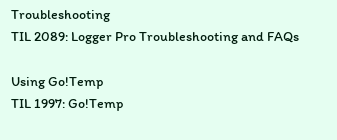Troubleshooting
TIL 2089: Logger Pro Troubleshooting and FAQs

Using Go!Temp
TIL 1997: Go!Temp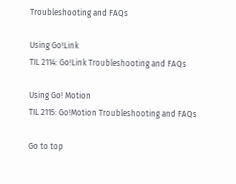Troubleshooting and FAQs

Using Go!Link
TIL 2114: Go!Link Troubleshooting and FAQs

Using Go! Motion
TIL 2115: Go!Motion Troubleshooting and FAQs

Go to top